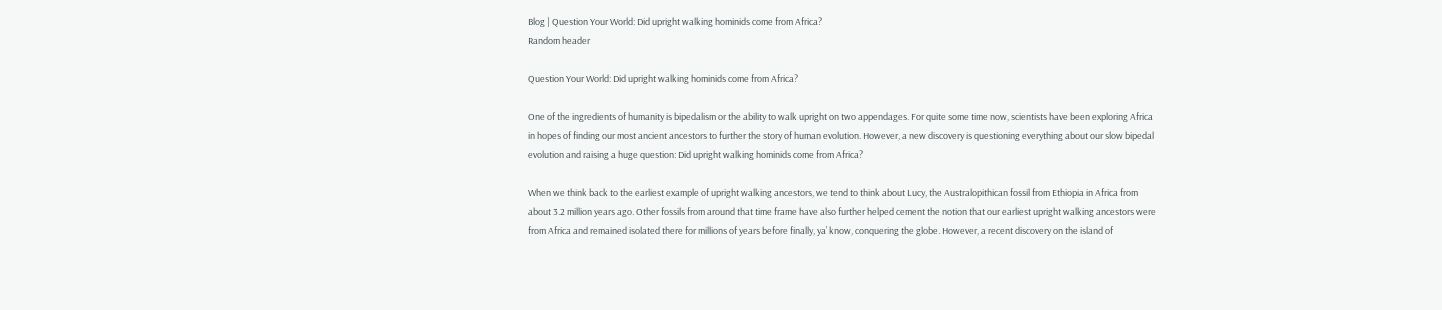Blog | Question Your World: Did upright walking hominids come from Africa?
Random header

Question Your World: Did upright walking hominids come from Africa?

One of the ingredients of humanity is bipedalism or the ability to walk upright on two appendages. For quite some time now, scientists have been exploring Africa in hopes of finding our most ancient ancestors to further the story of human evolution. However, a new discovery is questioning everything about our slow bipedal evolution and raising a huge question: Did upright walking hominids come from Africa?

When we think back to the earliest example of upright walking ancestors, we tend to think about Lucy, the Australopithican fossil from Ethiopia in Africa from about 3.2 million years ago. Other fossils from around that time frame have also further helped cement the notion that our earliest upright walking ancestors were from Africa and remained isolated there for millions of years before finally, ya’ know, conquering the globe. However, a recent discovery on the island of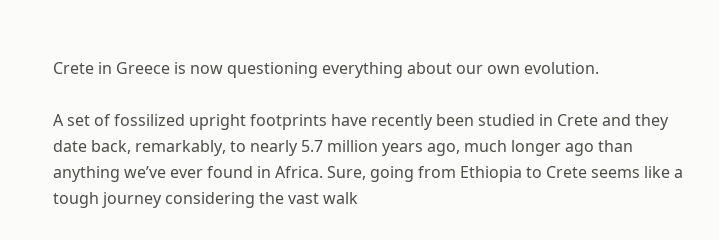Crete in Greece is now questioning everything about our own evolution.

A set of fossilized upright footprints have recently been studied in Crete and they date back, remarkably, to nearly 5.7 million years ago, much longer ago than anything we’ve ever found in Africa. Sure, going from Ethiopia to Crete seems like a tough journey considering the vast walk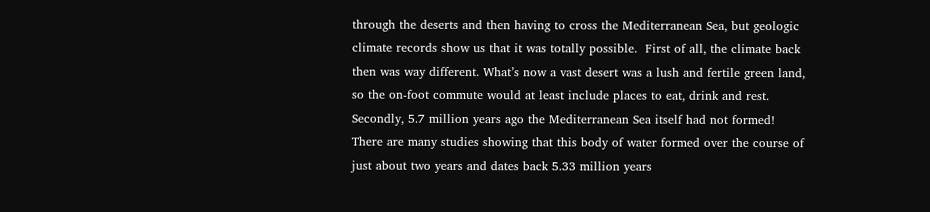through the deserts and then having to cross the Mediterranean Sea, but geologic climate records show us that it was totally possible.  First of all, the climate back then was way different. What’s now a vast desert was a lush and fertile green land, so the on-foot commute would at least include places to eat, drink and rest. Secondly, 5.7 million years ago the Mediterranean Sea itself had not formed! There are many studies showing that this body of water formed over the course of just about two years and dates back 5.33 million years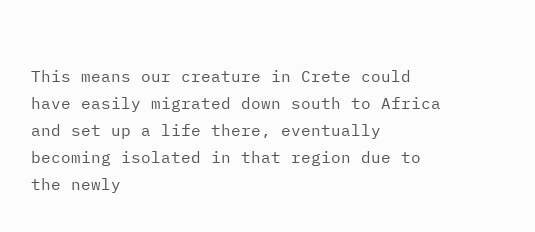This means our creature in Crete could have easily migrated down south to Africa and set up a life there, eventually becoming isolated in that region due to the newly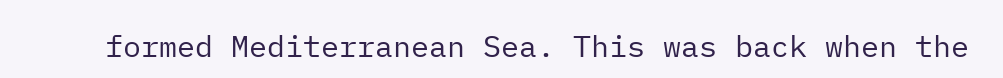formed Mediterranean Sea. This was back when the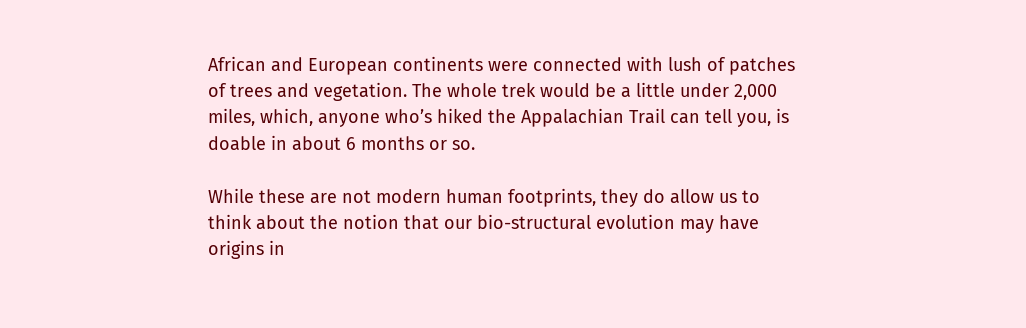African and European continents were connected with lush of patches of trees and vegetation. The whole trek would be a little under 2,000 miles, which, anyone who’s hiked the Appalachian Trail can tell you, is doable in about 6 months or so.

While these are not modern human footprints, they do allow us to think about the notion that our bio-structural evolution may have origins in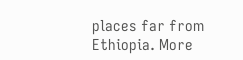places far from Ethiopia. More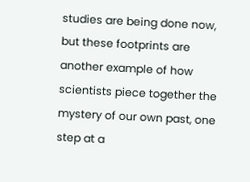studies are being done now, but these footprints are another example of how scientists piece together the mystery of our own past, one step at a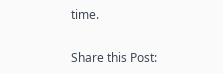time.

Share this Post: